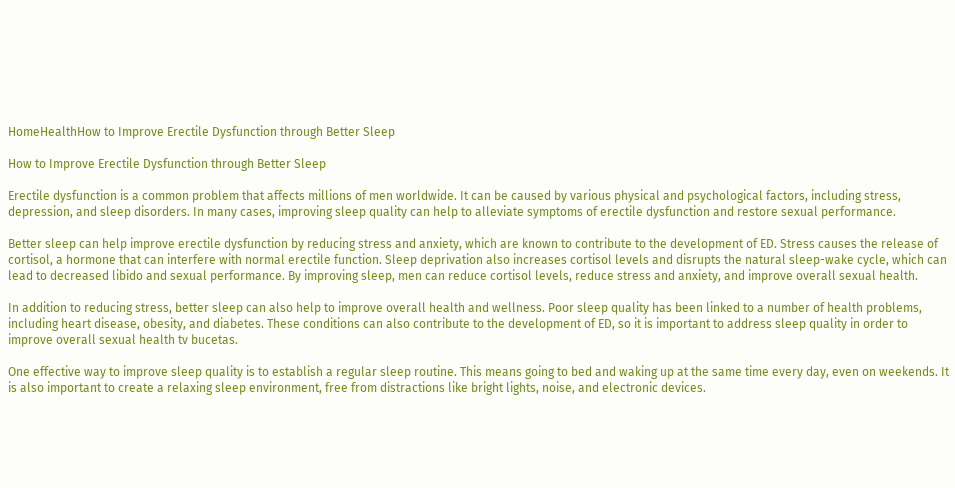HomeHealthHow to Improve Erectile Dysfunction through Better Sleep

How to Improve Erectile Dysfunction through Better Sleep

Erectile dysfunction is a common problem that affects millions of men worldwide. It can be caused by various physical and psychological factors, including stress, depression, and sleep disorders. In many cases, improving sleep quality can help to alleviate symptoms of erectile dysfunction and restore sexual performance.

Better sleep can help improve erectile dysfunction by reducing stress and anxiety, which are known to contribute to the development of ED. Stress causes the release of cortisol, a hormone that can interfere with normal erectile function. Sleep deprivation also increases cortisol levels and disrupts the natural sleep-wake cycle, which can lead to decreased libido and sexual performance. By improving sleep, men can reduce cortisol levels, reduce stress and anxiety, and improve overall sexual health.

In addition to reducing stress, better sleep can also help to improve overall health and wellness. Poor sleep quality has been linked to a number of health problems, including heart disease, obesity, and diabetes. These conditions can also contribute to the development of ED, so it is important to address sleep quality in order to improve overall sexual health tv bucetas.

One effective way to improve sleep quality is to establish a regular sleep routine. This means going to bed and waking up at the same time every day, even on weekends. It is also important to create a relaxing sleep environment, free from distractions like bright lights, noise, and electronic devices.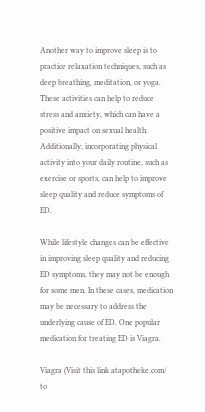Another way to improve sleep is to practice relaxation techniques, such as deep breathing, meditation, or yoga. These activities can help to reduce stress and anxiety, which can have a positive impact on sexual health. Additionally, incorporating physical activity into your daily routine, such as exercise or sports, can help to improve sleep quality and reduce symptoms of ED.

While lifestyle changes can be effective in improving sleep quality and reducing ED symptoms, they may not be enough for some men. In these cases, medication may be necessary to address the underlying cause of ED. One popular medication for treating ED is Viagra.

Viagra (Visit this link atapotheke.com/ to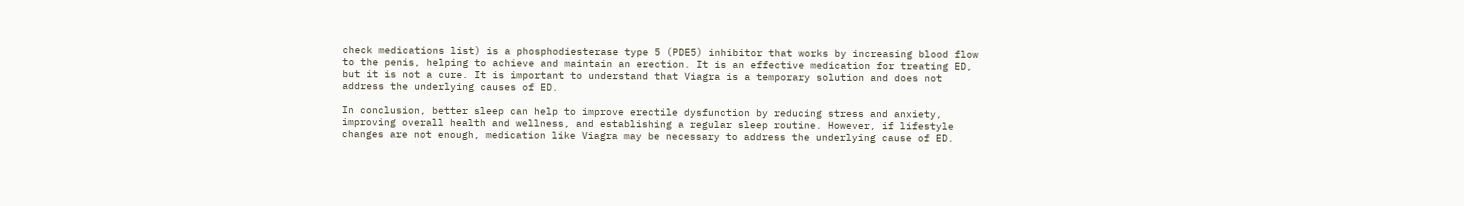check medications list) is a phosphodiesterase type 5 (PDE5) inhibitor that works by increasing blood flow to the penis, helping to achieve and maintain an erection. It is an effective medication for treating ED, but it is not a cure. It is important to understand that Viagra is a temporary solution and does not address the underlying causes of ED.

In conclusion, better sleep can help to improve erectile dysfunction by reducing stress and anxiety, improving overall health and wellness, and establishing a regular sleep routine. However, if lifestyle changes are not enough, medication like Viagra may be necessary to address the underlying cause of ED.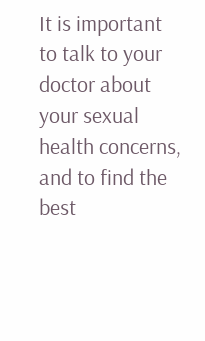It is important to talk to your doctor about your sexual health concerns, and to find the best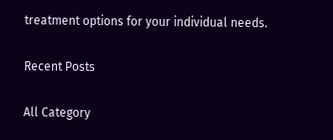treatment options for your individual needs.

Recent Posts

All Category